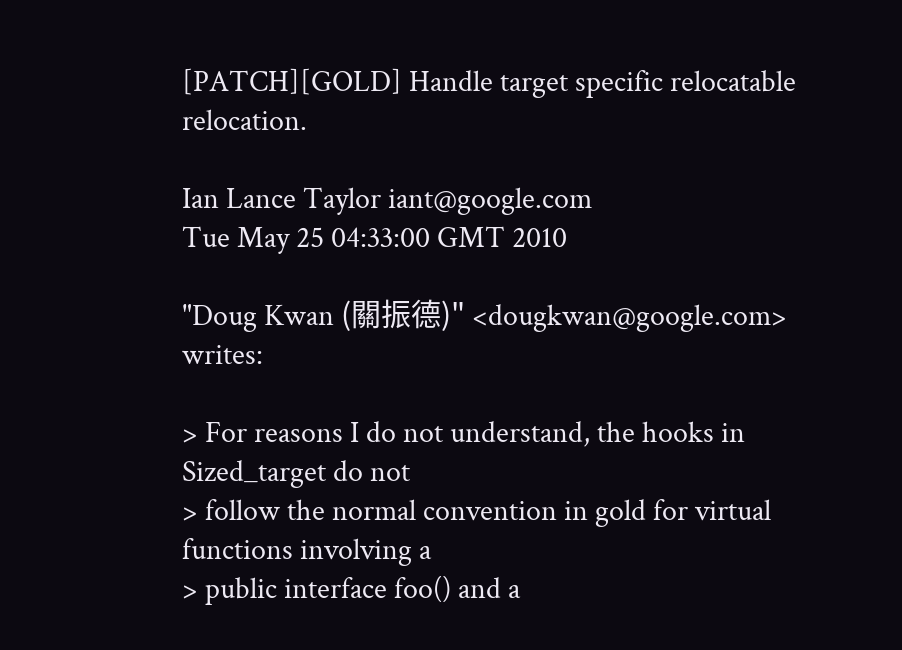[PATCH][GOLD] Handle target specific relocatable relocation.

Ian Lance Taylor iant@google.com
Tue May 25 04:33:00 GMT 2010

"Doug Kwan (關振德)" <dougkwan@google.com> writes:

> For reasons I do not understand, the hooks in Sized_target do not
> follow the normal convention in gold for virtual functions involving a
> public interface foo() and a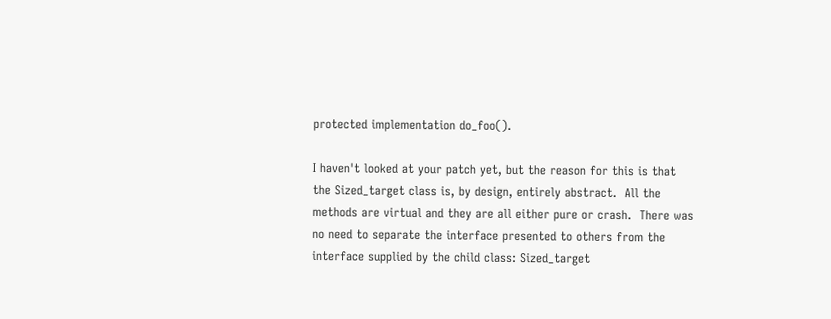protected implementation do_foo().

I haven't looked at your patch yet, but the reason for this is that
the Sized_target class is, by design, entirely abstract.  All the
methods are virtual and they are all either pure or crash.  There was
no need to separate the interface presented to others from the
interface supplied by the child class: Sized_target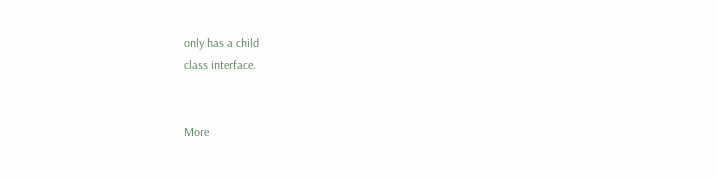only has a child
class interface.


More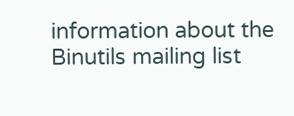information about the Binutils mailing list